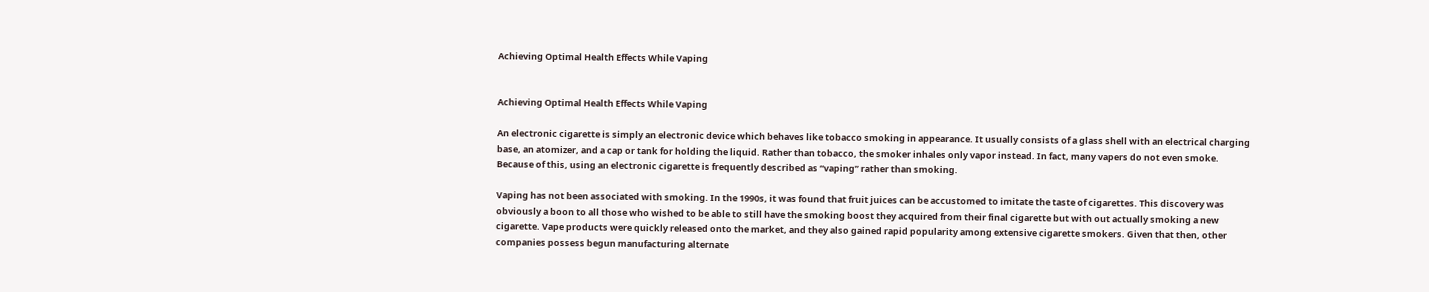Achieving Optimal Health Effects While Vaping


Achieving Optimal Health Effects While Vaping

An electronic cigarette is simply an electronic device which behaves like tobacco smoking in appearance. It usually consists of a glass shell with an electrical charging base, an atomizer, and a cap or tank for holding the liquid. Rather than tobacco, the smoker inhales only vapor instead. In fact, many vapers do not even smoke. Because of this, using an electronic cigarette is frequently described as “vaping” rather than smoking.

Vaping has not been associated with smoking. In the 1990s, it was found that fruit juices can be accustomed to imitate the taste of cigarettes. This discovery was obviously a boon to all those who wished to be able to still have the smoking boost they acquired from their final cigarette but with out actually smoking a new cigarette. Vape products were quickly released onto the market, and they also gained rapid popularity among extensive cigarette smokers. Given that then, other companies possess begun manufacturing alternate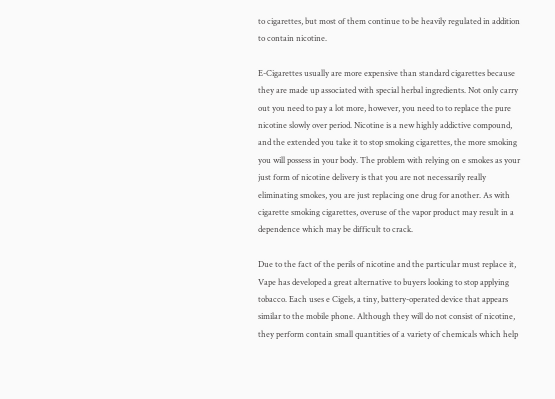to cigarettes, but most of them continue to be heavily regulated in addition to contain nicotine.

E-Cigarettes usually are more expensive than standard cigarettes because they are made up associated with special herbal ingredients. Not only carry out you need to pay a lot more, however, you need to to replace the pure nicotine slowly over period. Nicotine is a new highly addictive compound, and the extended you take it to stop smoking cigarettes, the more smoking you will possess in your body. The problem with relying on e smokes as your just form of nicotine delivery is that you are not necessarily really eliminating smokes, you are just replacing one drug for another. As with cigarette smoking cigarettes, overuse of the vapor product may result in a dependence which may be difficult to crack.

Due to the fact of the perils of nicotine and the particular must replace it, Vape has developed a great alternative to buyers looking to stop applying tobacco. Each uses e Cigels, a tiny, battery-operated device that appears similar to the mobile phone. Although they will do not consist of nicotine, they perform contain small quantities of a variety of chemicals which help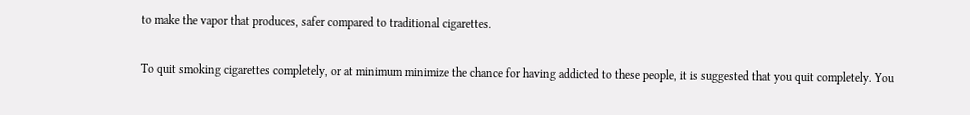to make the vapor that produces, safer compared to traditional cigarettes.

To quit smoking cigarettes completely, or at minimum minimize the chance for having addicted to these people, it is suggested that you quit completely. You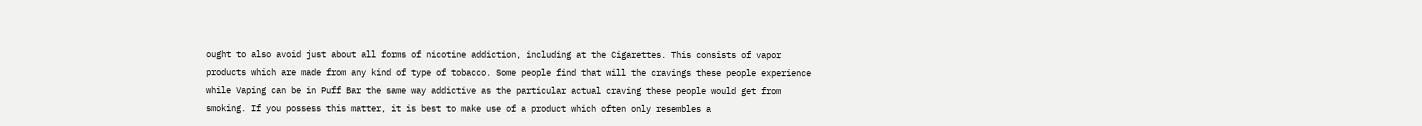ought to also avoid just about all forms of nicotine addiction, including at the Cigarettes. This consists of vapor products which are made from any kind of type of tobacco. Some people find that will the cravings these people experience while Vaping can be in Puff Bar the same way addictive as the particular actual craving these people would get from smoking. If you possess this matter, it is best to make use of a product which often only resembles a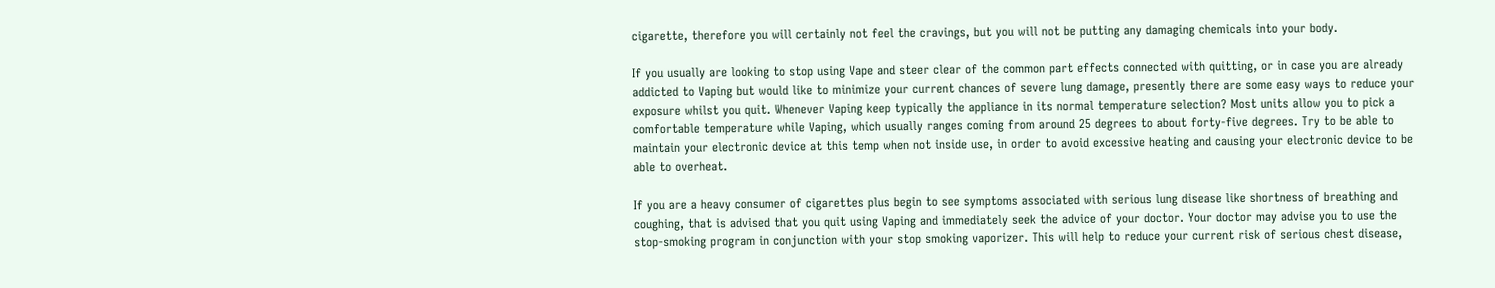cigarette, therefore you will certainly not feel the cravings, but you will not be putting any damaging chemicals into your body.

If you usually are looking to stop using Vape and steer clear of the common part effects connected with quitting, or in case you are already addicted to Vaping but would like to minimize your current chances of severe lung damage, presently there are some easy ways to reduce your exposure whilst you quit. Whenever Vaping keep typically the appliance in its normal temperature selection? Most units allow you to pick a comfortable temperature while Vaping, which usually ranges coming from around 25 degrees to about forty-five degrees. Try to be able to maintain your electronic device at this temp when not inside use, in order to avoid excessive heating and causing your electronic device to be able to overheat.

If you are a heavy consumer of cigarettes plus begin to see symptoms associated with serious lung disease like shortness of breathing and coughing, that is advised that you quit using Vaping and immediately seek the advice of your doctor. Your doctor may advise you to use the stop-smoking program in conjunction with your stop smoking vaporizer. This will help to reduce your current risk of serious chest disease,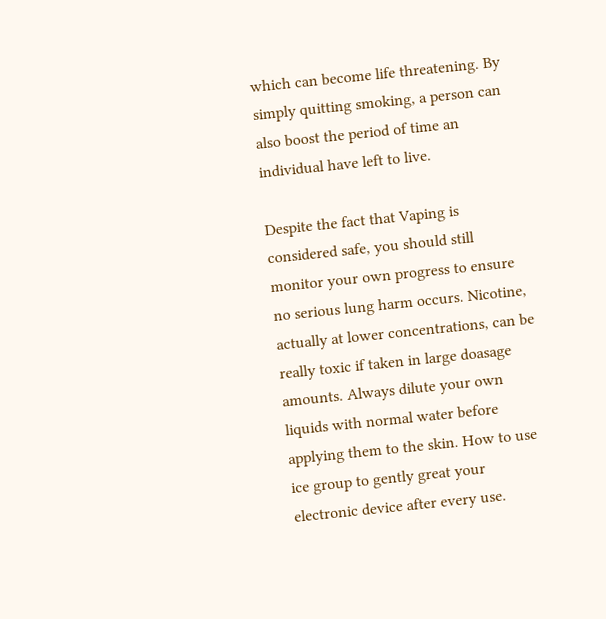which can become life threatening. By simply quitting smoking, a person can also boost the period of time an individual have left to live.

Despite the fact that Vaping is considered safe, you should still monitor your own progress to ensure no serious lung harm occurs. Nicotine, actually at lower concentrations, can be really toxic if taken in large doasage amounts. Always dilute your own liquids with normal water before applying them to the skin. How to use ice group to gently great your electronic device after every use.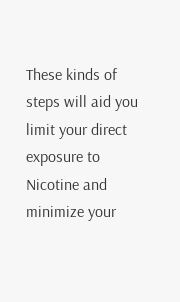These kinds of steps will aid you limit your direct exposure to Nicotine and minimize your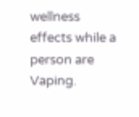wellness effects while a person are Vaping.